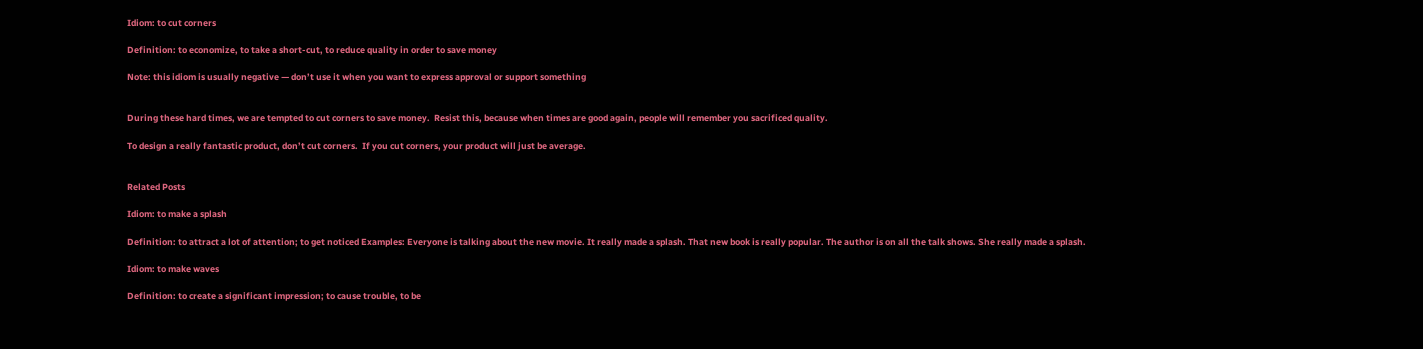Idiom: to cut corners

Definition: to economize, to take a short-cut, to reduce quality in order to save money

Note: this idiom is usually negative — don’t use it when you want to express approval or support something


During these hard times, we are tempted to cut corners to save money.  Resist this, because when times are good again, people will remember you sacrificed quality.

To design a really fantastic product, don’t cut corners.  If you cut corners, your product will just be average.


Related Posts

Idiom: to make a splash

Definition: to attract a lot of attention; to get noticed Examples: Everyone is talking about the new movie. It really made a splash. That new book is really popular. The author is on all the talk shows. She really made a splash.

Idiom: to make waves

Definition: to create a significant impression; to cause trouble, to be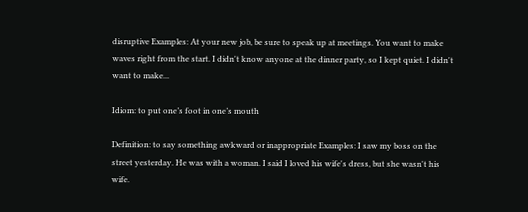disruptive Examples: At your new job, be sure to speak up at meetings. You want to make waves right from the start. I didn't know anyone at the dinner party, so I kept quiet. I didn't want to make...

Idiom: to put one’s foot in one’s mouth

Definition: to say something awkward or inappropriate Examples: I saw my boss on the street yesterday. He was with a woman. I said I loved his wife's dress, but she wasn't his wife.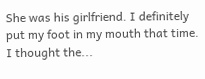She was his girlfriend. I definitely put my foot in my mouth that time. I thought the...